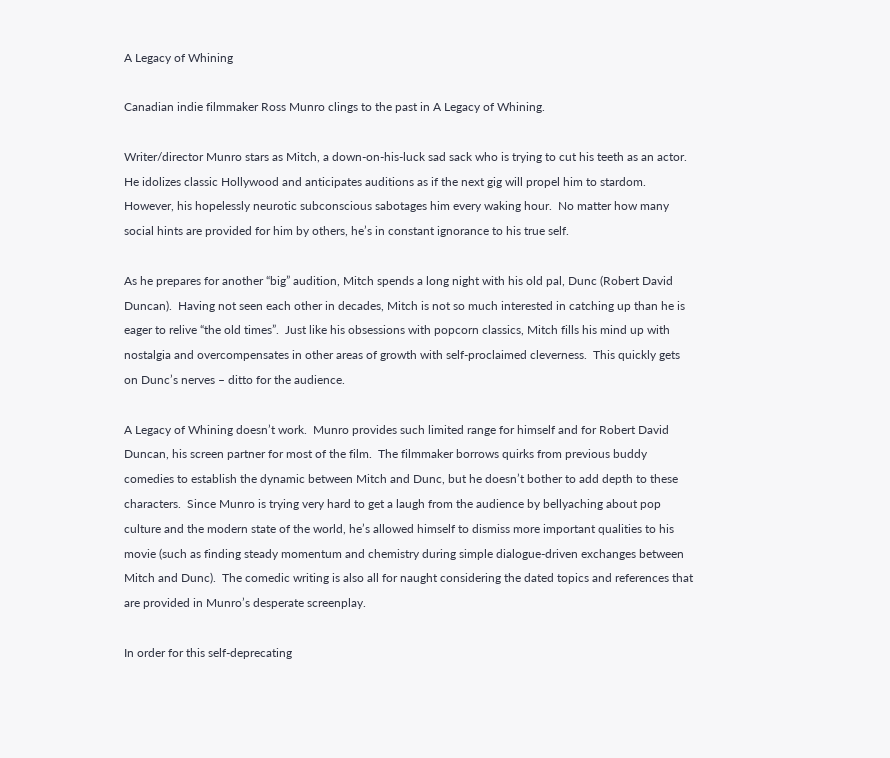A Legacy of Whining

Canadian indie filmmaker Ross Munro clings to the past in A Legacy of Whining.

Writer/director Munro stars as Mitch, a down-on-his-luck sad sack who is trying to cut his teeth as an actor.  He idolizes classic Hollywood and anticipates auditions as if the next gig will propel him to stardom.  However, his hopelessly neurotic subconscious sabotages him every waking hour.  No matter how many social hints are provided for him by others, he’s in constant ignorance to his true self.

As he prepares for another “big” audition, Mitch spends a long night with his old pal, Dunc (Robert David Duncan).  Having not seen each other in decades, Mitch is not so much interested in catching up than he is eager to relive “the old times”.  Just like his obsessions with popcorn classics, Mitch fills his mind up with nostalgia and overcompensates in other areas of growth with self-proclaimed cleverness.  This quickly gets on Dunc’s nerves – ditto for the audience.

A Legacy of Whining doesn’t work.  Munro provides such limited range for himself and for Robert David Duncan, his screen partner for most of the film.  The filmmaker borrows quirks from previous buddy comedies to establish the dynamic between Mitch and Dunc, but he doesn’t bother to add depth to these characters.  Since Munro is trying very hard to get a laugh from the audience by bellyaching about pop culture and the modern state of the world, he’s allowed himself to dismiss more important qualities to his movie (such as finding steady momentum and chemistry during simple dialogue-driven exchanges between Mitch and Dunc).  The comedic writing is also all for naught considering the dated topics and references that are provided in Munro’s desperate screenplay.

In order for this self-deprecating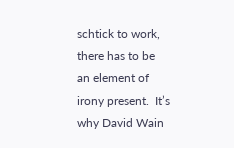schtick to work, there has to be an element of irony present.  It’s why David Wain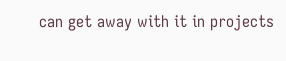can get away with it in projects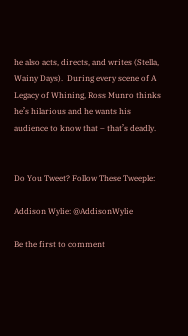he also acts, directs, and writes (Stella, Wainy Days).  During every scene of A Legacy of Whining, Ross Munro thinks he’s hilarious and he wants his audience to know that – that’s deadly.


Do You Tweet? Follow These Tweeple:

Addison Wylie: @AddisonWylie

Be the first to comment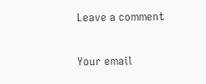Leave a comment

Your email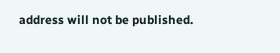address will not be published.